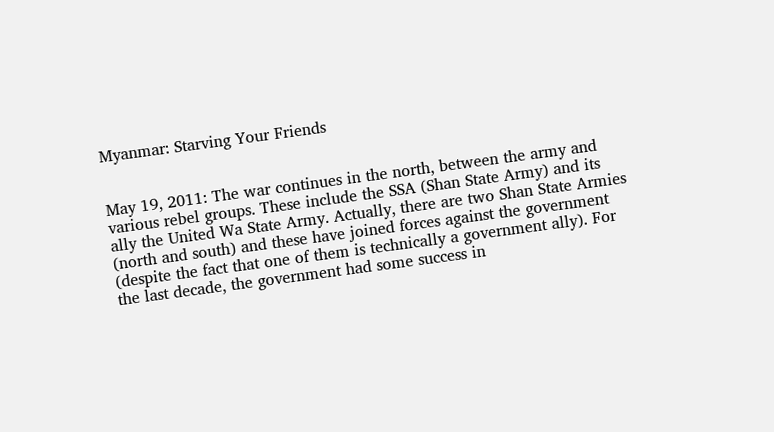Myanmar: Starving Your Friends


May 19, 2011: The war continues in the north, between the army and various rebel groups. These include the SSA (Shan State Army) and its ally the United Wa State Army. Actually, there are two Shan State Armies (north and south) and these have joined forces against the government (despite the fact that one of them is technically a government ally). For the last decade, the government had some success in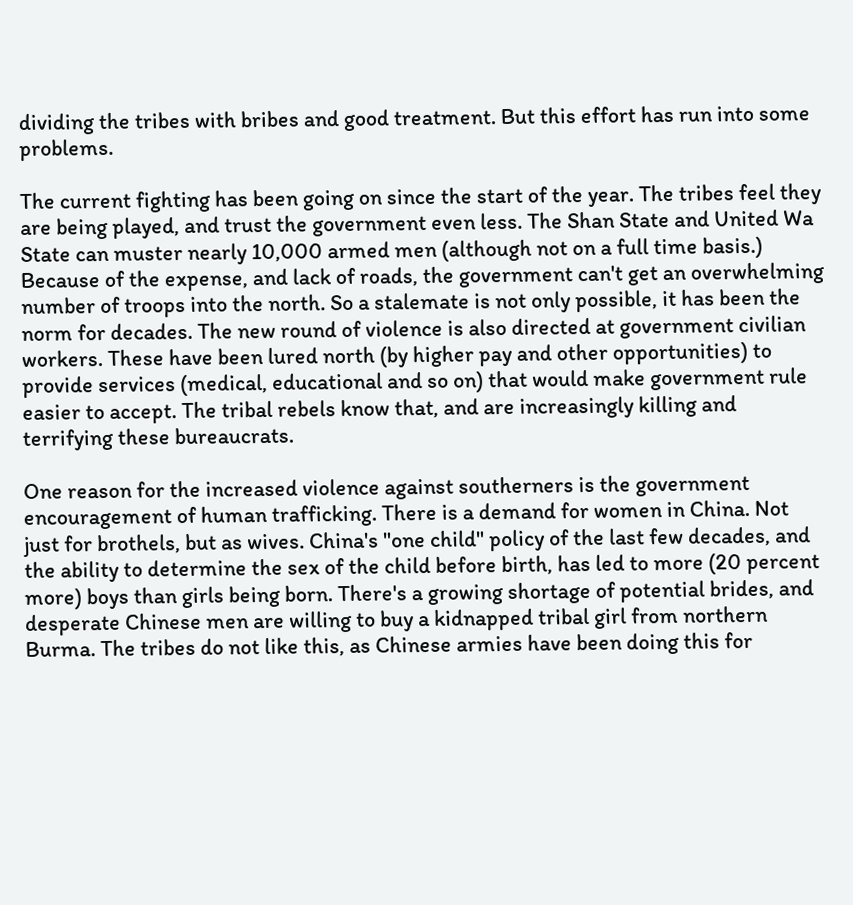dividing the tribes with bribes and good treatment. But this effort has run into some problems.

The current fighting has been going on since the start of the year. The tribes feel they are being played, and trust the government even less. The Shan State and United Wa State can muster nearly 10,000 armed men (although not on a full time basis.) Because of the expense, and lack of roads, the government can't get an overwhelming number of troops into the north. So a stalemate is not only possible, it has been the norm for decades. The new round of violence is also directed at government civilian workers. These have been lured north (by higher pay and other opportunities) to provide services (medical, educational and so on) that would make government rule easier to accept. The tribal rebels know that, and are increasingly killing and terrifying these bureaucrats.

One reason for the increased violence against southerners is the government encouragement of human trafficking. There is a demand for women in China. Not just for brothels, but as wives. China's "one child" policy of the last few decades, and the ability to determine the sex of the child before birth, has led to more (20 percent more) boys than girls being born. There's a growing shortage of potential brides, and desperate Chinese men are willing to buy a kidnapped tribal girl from northern Burma. The tribes do not like this, as Chinese armies have been doing this for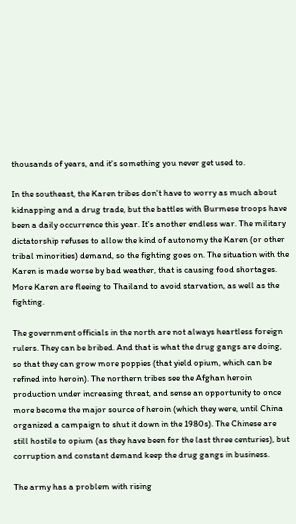thousands of years, and it's something you never get used to.

In the southeast, the Karen tribes don't have to worry as much about kidnapping and a drug trade, but the battles with Burmese troops have been a daily occurrence this year. It's another endless war. The military dictatorship refuses to allow the kind of autonomy the Karen (or other tribal minorities) demand, so the fighting goes on. The situation with the Karen is made worse by bad weather, that is causing food shortages. More Karen are fleeing to Thailand to avoid starvation, as well as the fighting.

The government officials in the north are not always heartless foreign rulers. They can be bribed. And that is what the drug gangs are doing, so that they can grow more poppies (that yield opium, which can be refined into heroin). The northern tribes see the Afghan heroin production under increasing threat, and sense an opportunity to once more become the major source of heroin (which they were, until China organized a campaign to shut it down in the 1980s). The Chinese are still hostile to opium (as they have been for the last three centuries), but corruption and constant demand keep the drug gangs in business.

The army has a problem with rising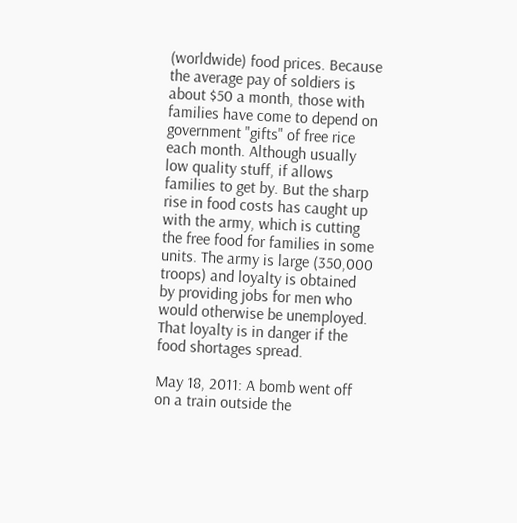(worldwide) food prices. Because the average pay of soldiers is about $50 a month, those with families have come to depend on government "gifts" of free rice each month. Although usually low quality stuff, if allows families to get by. But the sharp rise in food costs has caught up with the army, which is cutting the free food for families in some units. The army is large (350,000 troops) and loyalty is obtained by providing jobs for men who would otherwise be unemployed. That loyalty is in danger if the food shortages spread.

May 18, 2011: A bomb went off on a train outside the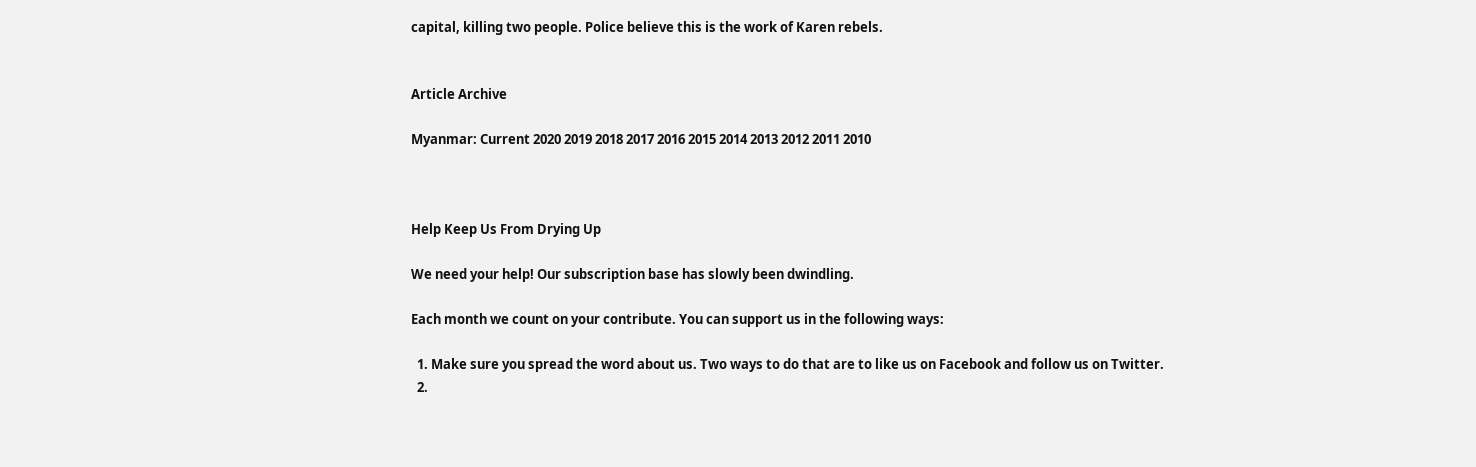capital, killing two people. Police believe this is the work of Karen rebels.


Article Archive

Myanmar: Current 2020 2019 2018 2017 2016 2015 2014 2013 2012 2011 2010



Help Keep Us From Drying Up

We need your help! Our subscription base has slowly been dwindling.

Each month we count on your contribute. You can support us in the following ways:

  1. Make sure you spread the word about us. Two ways to do that are to like us on Facebook and follow us on Twitter.
  2.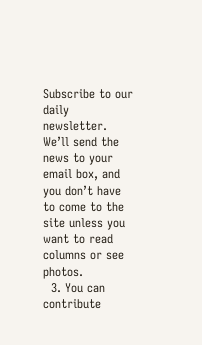Subscribe to our daily newsletter. We’ll send the news to your email box, and you don’t have to come to the site unless you want to read columns or see photos.
  3. You can contribute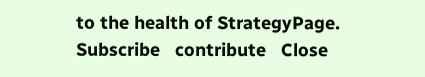to the health of StrategyPage.
Subscribe   contribute   Close